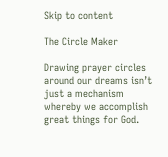Skip to content

The Circle Maker

Drawing prayer circles around our dreams isn’t just a mechanism whereby we accomplish great things for God.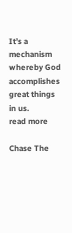It’s a mechanism whereby God accomplishes great things in us.
read more

Chase The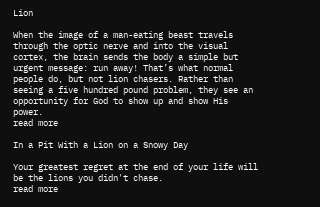Lion

When the image of a man-eating beast travels through the optic nerve and into the visual cortex, the brain sends the body a simple but urgent message: run away! That’s what normal people do, but not lion chasers. Rather than seeing a five hundred pound problem, they see an opportunity for God to show up and show His power.
read more

In a Pit With a Lion on a Snowy Day

Your greatest regret at the end of your life will be the lions you didn't chase.
read more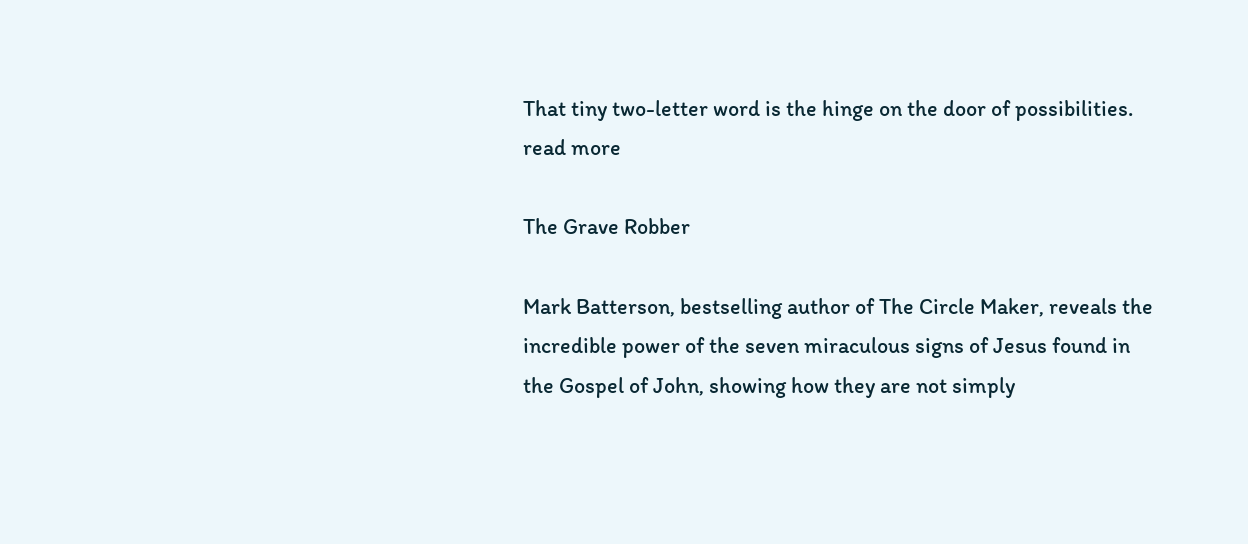That tiny two-letter word is the hinge on the door of possibilities.
read more

The Grave Robber

Mark Batterson, bestselling author of The Circle Maker, reveals the incredible power of the seven miraculous signs of Jesus found in the Gospel of John, showing how they are not simply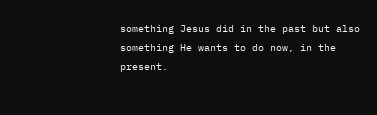something Jesus did in the past but also something He wants to do now, in the present.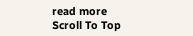read more
Scroll To Top